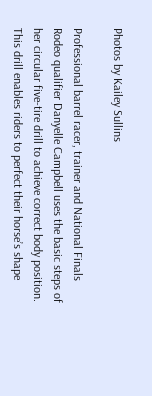Photos by Kailey Sullins

Professional barrel racer, trainer and National Finals Rodeo qualifier Danyelle Campbell uses the basic steps of her circular five-tire drill to achieve correct body position. This drill enables riders to perfect their horse’s shape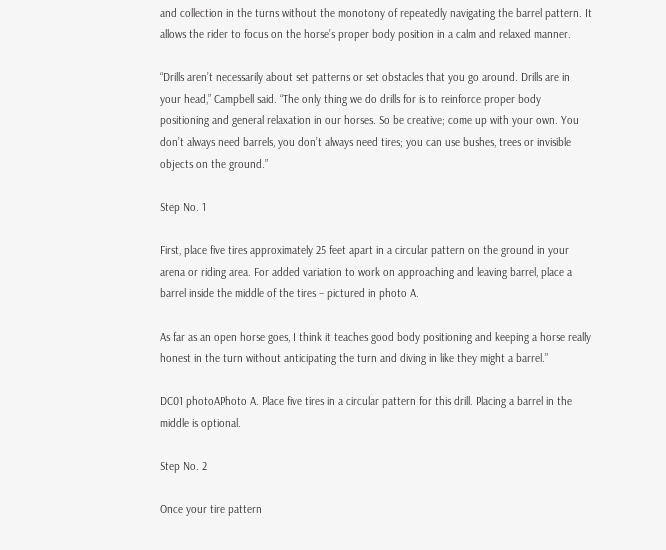and collection in the turns without the monotony of repeatedly navigating the barrel pattern. It allows the rider to focus on the horse’s proper body position in a calm and relaxed manner.

“Drills aren’t necessarily about set patterns or set obstacles that you go around. Drills are in your head,” Campbell said. “The only thing we do drills for is to reinforce proper body positioning and general relaxation in our horses. So be creative; come up with your own. You don’t always need barrels, you don’t always need tires; you can use bushes, trees or invisible objects on the ground.”

Step No. 1

First, place five tires approximately 25 feet apart in a circular pattern on the ground in your arena or riding area. For added variation to work on approaching and leaving barrel, place a barrel inside the middle of the tires – pictured in photo A.

As far as an open horse goes, I think it teaches good body positioning and keeping a horse really honest in the turn without anticipating the turn and diving in like they might a barrel.”

DC01 photoAPhoto A. Place five tires in a circular pattern for this drill. Placing a barrel in the middle is optional.

Step No. 2

Once your tire pattern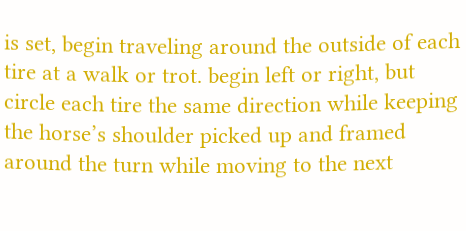is set, begin traveling around the outside of each tire at a walk or trot. begin left or right, but circle each tire the same direction while keeping the horse’s shoulder picked up and framed around the turn while moving to the next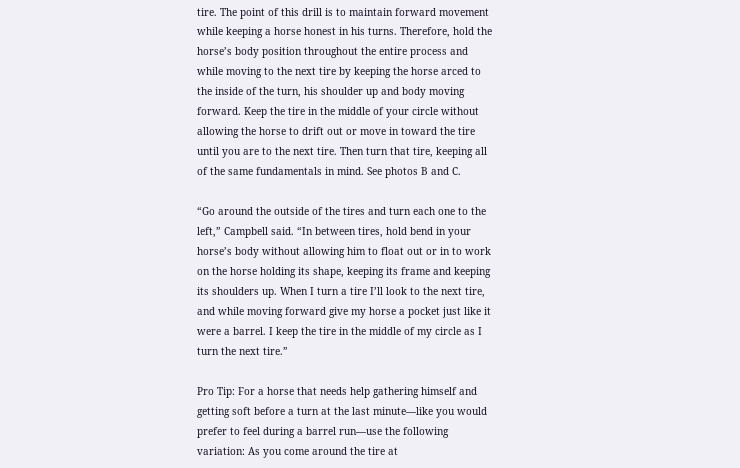tire. The point of this drill is to maintain forward movement while keeping a horse honest in his turns. Therefore, hold the horse’s body position throughout the entire process and while moving to the next tire by keeping the horse arced to the inside of the turn, his shoulder up and body moving forward. Keep the tire in the middle of your circle without allowing the horse to drift out or move in toward the tire until you are to the next tire. Then turn that tire, keeping all of the same fundamentals in mind. See photos B and C.

“Go around the outside of the tires and turn each one to the left,” Campbell said. “In between tires, hold bend in your horse’s body without allowing him to float out or in to work on the horse holding its shape, keeping its frame and keeping its shoulders up. When I turn a tire I’ll look to the next tire, and while moving forward give my horse a pocket just like it were a barrel. I keep the tire in the middle of my circle as I turn the next tire.”

Pro Tip: For a horse that needs help gathering himself and getting soft before a turn at the last minute—like you would prefer to feel during a barrel run—use the following variation: As you come around the tire at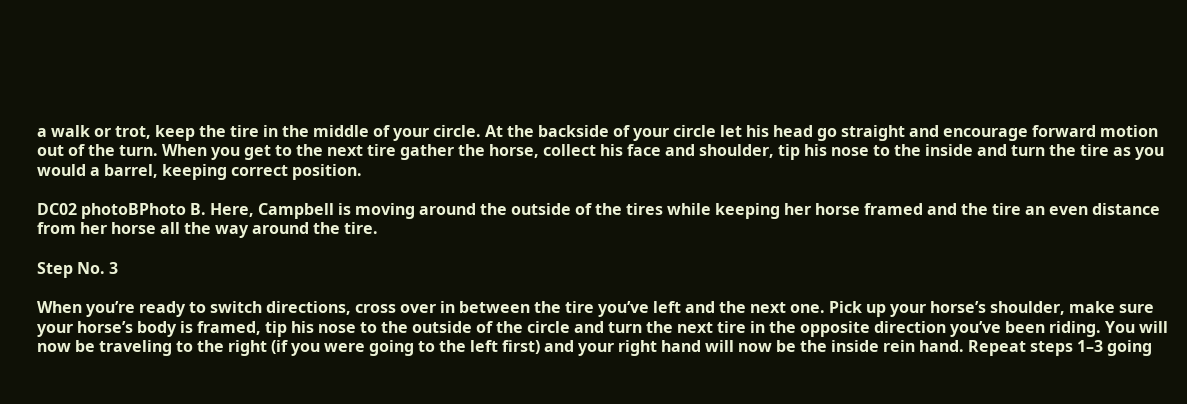a walk or trot, keep the tire in the middle of your circle. At the backside of your circle let his head go straight and encourage forward motion out of the turn. When you get to the next tire gather the horse, collect his face and shoulder, tip his nose to the inside and turn the tire as you would a barrel, keeping correct position.

DC02 photoBPhoto B. Here, Campbell is moving around the outside of the tires while keeping her horse framed and the tire an even distance from her horse all the way around the tire.

Step No. 3

When you’re ready to switch directions, cross over in between the tire you’ve left and the next one. Pick up your horse’s shoulder, make sure your horse’s body is framed, tip his nose to the outside of the circle and turn the next tire in the opposite direction you’ve been riding. You will now be traveling to the right (if you were going to the left first) and your right hand will now be the inside rein hand. Repeat steps 1–3 going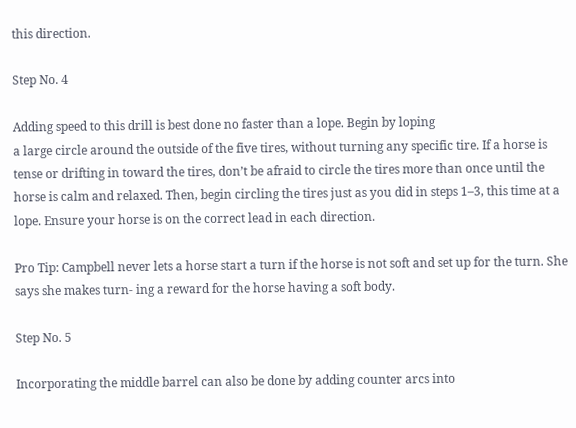this direction.

Step No. 4

Adding speed to this drill is best done no faster than a lope. Begin by loping
a large circle around the outside of the five tires, without turning any specific tire. If a horse is tense or drifting in toward the tires, don’t be afraid to circle the tires more than once until the horse is calm and relaxed. Then, begin circling the tires just as you did in steps 1–3, this time at a lope. Ensure your horse is on the correct lead in each direction.

Pro Tip: Campbell never lets a horse start a turn if the horse is not soft and set up for the turn. She says she makes turn- ing a reward for the horse having a soft body.

Step No. 5

Incorporating the middle barrel can also be done by adding counter arcs into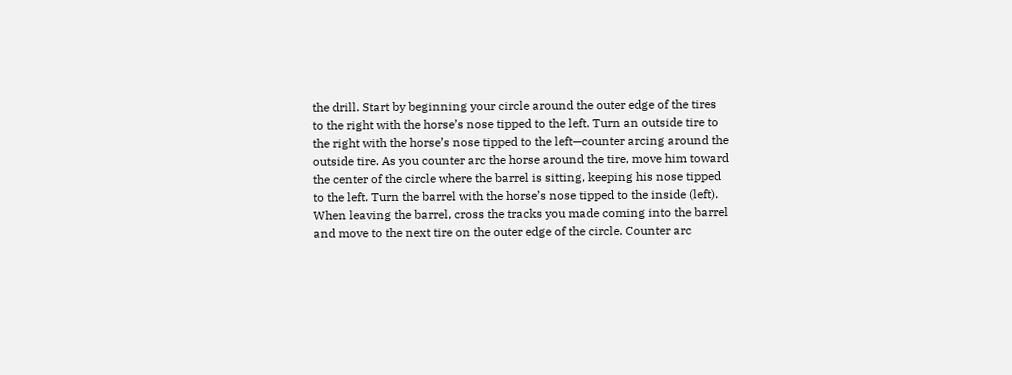the drill. Start by beginning your circle around the outer edge of the tires to the right with the horse’s nose tipped to the left. Turn an outside tire to the right with the horse’s nose tipped to the left—counter arcing around the outside tire. As you counter arc the horse around the tire, move him toward the center of the circle where the barrel is sitting, keeping his nose tipped to the left. Turn the barrel with the horse’s nose tipped to the inside (left). When leaving the barrel, cross the tracks you made coming into the barrel and move to the next tire on the outer edge of the circle. Counter arc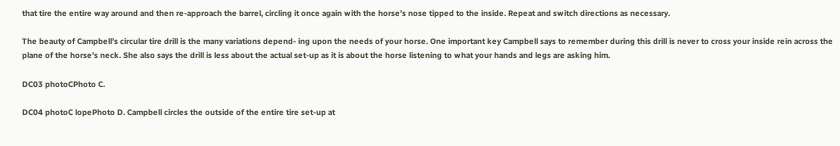that tire the entire way around and then re-approach the barrel, circling it once again with the horse’s nose tipped to the inside. Repeat and switch directions as necessary.

The beauty of Campbell’s circular tire drill is the many variations depend- ing upon the needs of your horse. One important key Campbell says to remember during this drill is never to cross your inside rein across the plane of the horse’s neck. She also says the drill is less about the actual set-up as it is about the horse listening to what your hands and legs are asking him.

DC03 photoCPhoto C.

DC04 photoC lopePhoto D. Campbell circles the outside of the entire tire set-up at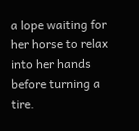a lope waiting for her horse to relax into her hands before turning a tire.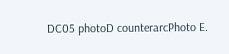DC05 photoD counterarcPhoto E.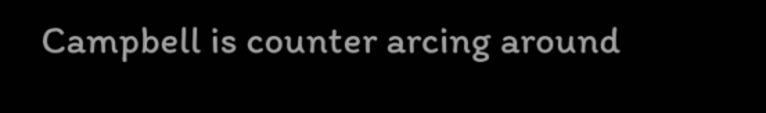Campbell is counter arcing around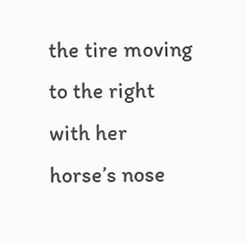the tire moving to the right with her horse’s nose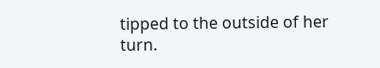tipped to the outside of her turn.